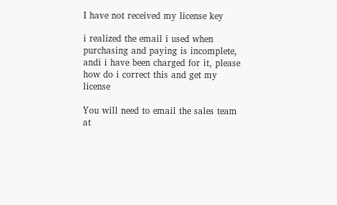I have not received my license key

i realized the email i used when purchasing and paying is incomplete, andi i have been charged for it, please how do i correct this and get my license

You will need to email the sales team at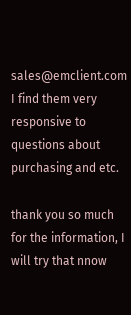sales@emclient.com I find them very responsive to questions about purchasing and etc.

thank you so much for the information, I will try that nnow